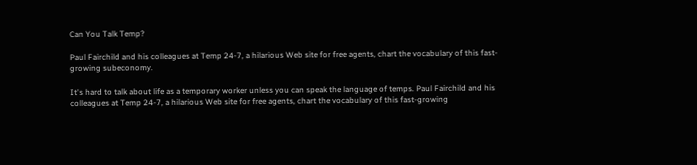Can You Talk Temp?

Paul Fairchild and his colleagues at Temp 24-7, a hilarious Web site for free agents, chart the vocabulary of this fast-growing subeconomy.

It's hard to talk about life as a temporary worker unless you can speak the language of temps. Paul Fairchild and his colleagues at Temp 24-7, a hilarious Web site for free agents, chart the vocabulary of this fast-growing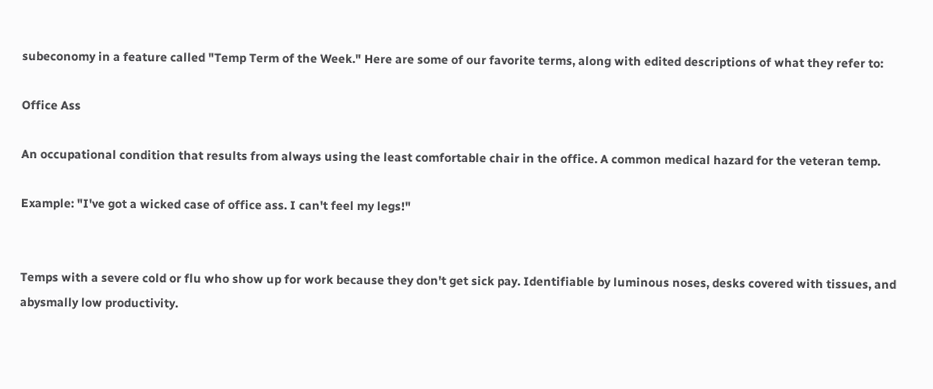subeconomy in a feature called "Temp Term of the Week." Here are some of our favorite terms, along with edited descriptions of what they refer to:

Office Ass

An occupational condition that results from always using the least comfortable chair in the office. A common medical hazard for the veteran temp.

Example: "I've got a wicked case of office ass. I can't feel my legs!"


Temps with a severe cold or flu who show up for work because they don't get sick pay. Identifiable by luminous noses, desks covered with tissues, and abysmally low productivity.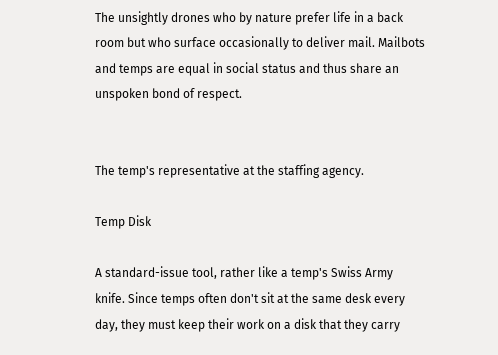The unsightly drones who by nature prefer life in a back room but who surface occasionally to deliver mail. Mailbots and temps are equal in social status and thus share an unspoken bond of respect.


The temp's representative at the staffing agency.

Temp Disk

A standard-issue tool, rather like a temp's Swiss Army knife. Since temps often don't sit at the same desk every day, they must keep their work on a disk that they carry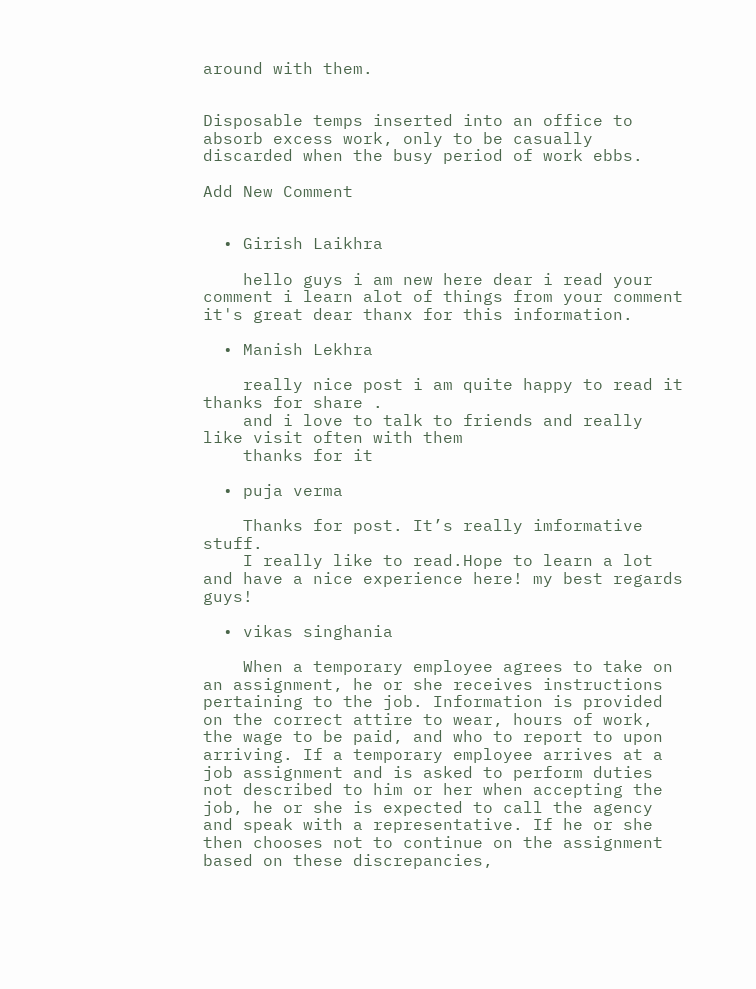around with them.


Disposable temps inserted into an office to absorb excess work, only to be casually discarded when the busy period of work ebbs.

Add New Comment


  • Girish Laikhra

    hello guys i am new here dear i read your comment i learn alot of things from your comment it's great dear thanx for this information.

  • Manish Lekhra

    really nice post i am quite happy to read it thanks for share .
    and i love to talk to friends and really like visit often with them
    thanks for it

  • puja verma

    Thanks for post. It’s really imformative stuff.
    I really like to read.Hope to learn a lot and have a nice experience here! my best regards guys!

  • vikas singhania

    When a temporary employee agrees to take on an assignment, he or she receives instructions pertaining to the job. Information is provided on the correct attire to wear, hours of work, the wage to be paid, and who to report to upon arriving. If a temporary employee arrives at a job assignment and is asked to perform duties not described to him or her when accepting the job, he or she is expected to call the agency and speak with a representative. If he or she then chooses not to continue on the assignment based on these discrepancies,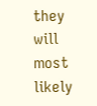they will most likely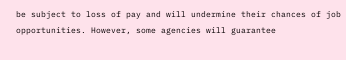be subject to loss of pay and will undermine their chances of job opportunities. However, some agencies will guarantee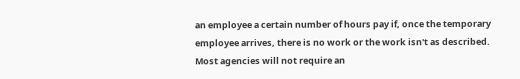an employee a certain number of hours pay if, once the temporary employee arrives, there is no work or the work isn't as described. Most agencies will not require an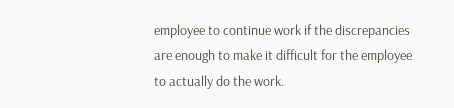employee to continue work if the discrepancies are enough to make it difficult for the employee to actually do the work.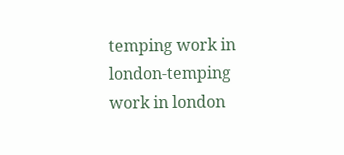temping work in london-temping work in london